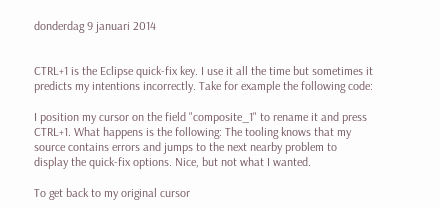donderdag 9 januari 2014


CTRL+1 is the Eclipse quick-fix key. I use it all the time but sometimes it predicts my intentions incorrectly. Take for example the following code:

I position my cursor on the field "composite_1" to rename it and press CTRL+1. What happens is the following: The tooling knows that my source contains errors and jumps to the next nearby problem to display the quick-fix options. Nice, but not what I wanted.

To get back to my original cursor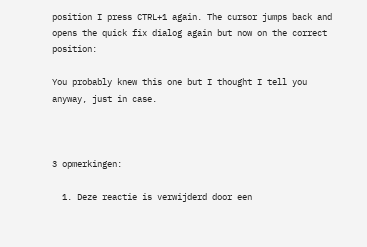position I press CTRL+1 again. The cursor jumps back and opens the quick fix dialog again but now on the correct position:

You probably knew this one but I thought I tell you anyway, just in case.



3 opmerkingen:

  1. Deze reactie is verwijderd door een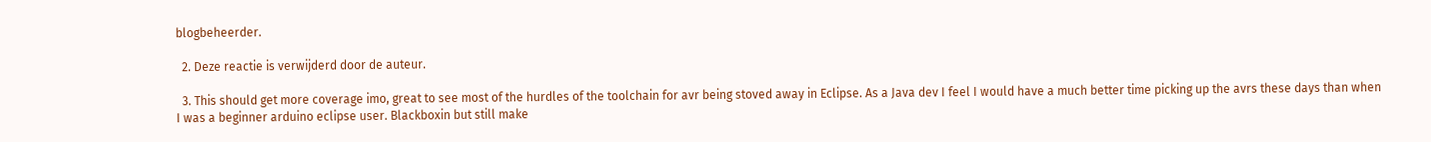blogbeheerder.

  2. Deze reactie is verwijderd door de auteur.

  3. This should get more coverage imo, great to see most of the hurdles of the toolchain for avr being stoved away in Eclipse. As a Java dev I feel I would have a much better time picking up the avrs these days than when I was a beginner arduino eclipse user. Blackboxin but still make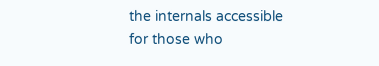the internals accessible for those who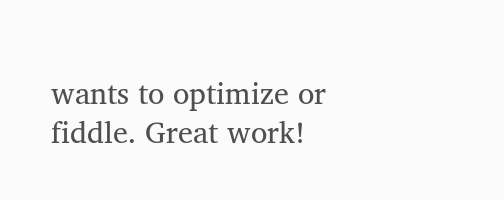wants to optimize or fiddle. Great work!